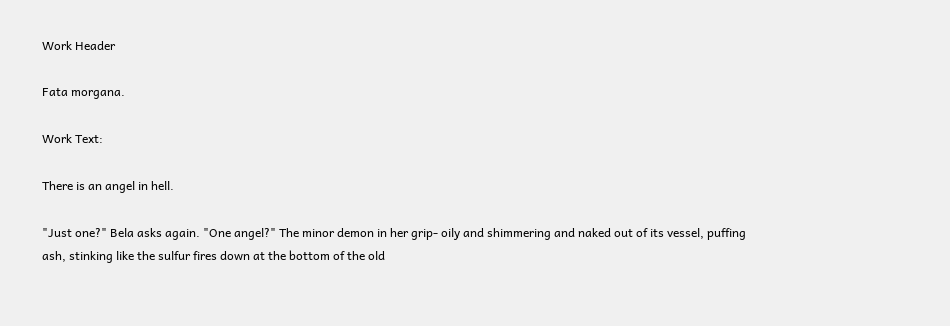Work Header

Fata morgana.

Work Text:

There is an angel in hell.

"Just one?" Bela asks again. "One angel?" The minor demon in her grip- oily and shimmering and naked out of its vessel, puffing ash, stinking like the sulfur fires down at the bottom of the old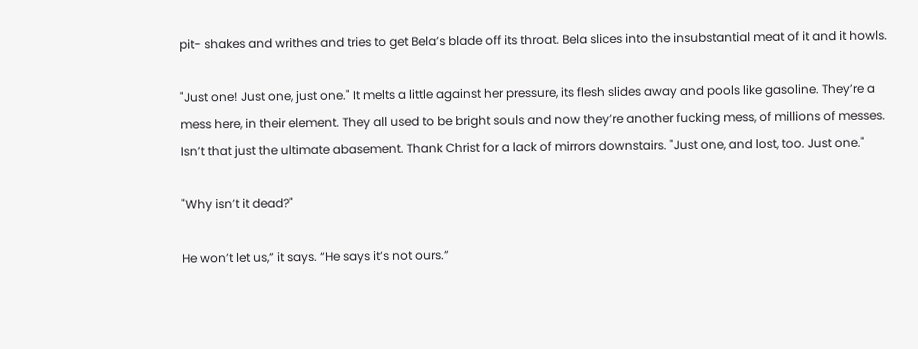pit- shakes and writhes and tries to get Bela’s blade off its throat. Bela slices into the insubstantial meat of it and it howls.

"Just one! Just one, just one." It melts a little against her pressure, its flesh slides away and pools like gasoline. They’re a mess here, in their element. They all used to be bright souls and now they’re another fucking mess, of millions of messes. Isn’t that just the ultimate abasement. Thank Christ for a lack of mirrors downstairs. "Just one, and lost, too. Just one."

"Why isn’t it dead?"

He won’t let us,” it says. “He says it’s not ours.”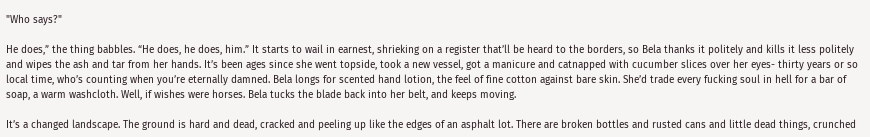"Who says?"

He does,” the thing babbles. “He does, he does, him.” It starts to wail in earnest, shrieking on a register that’ll be heard to the borders, so Bela thanks it politely and kills it less politely and wipes the ash and tar from her hands. It’s been ages since she went topside, took a new vessel, got a manicure and catnapped with cucumber slices over her eyes- thirty years or so local time, who’s counting when you’re eternally damned. Bela longs for scented hand lotion, the feel of fine cotton against bare skin. She’d trade every fucking soul in hell for a bar of soap, a warm washcloth. Well, if wishes were horses. Bela tucks the blade back into her belt, and keeps moving.

It’s a changed landscape. The ground is hard and dead, cracked and peeling up like the edges of an asphalt lot. There are broken bottles and rusted cans and little dead things, crunched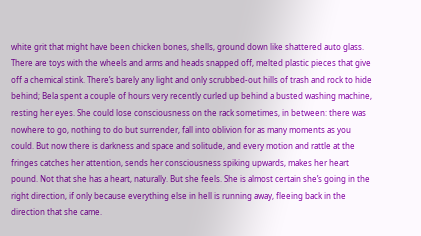white grit that might have been chicken bones, shells, ground down like shattered auto glass. There are toys with the wheels and arms and heads snapped off, melted plastic pieces that give off a chemical stink. There’s barely any light and only scrubbed-out hills of trash and rock to hide behind; Bela spent a couple of hours very recently curled up behind a busted washing machine, resting her eyes. She could lose consciousness on the rack sometimes, in between: there was nowhere to go, nothing to do but surrender, fall into oblivion for as many moments as you could. But now there is darkness and space and solitude, and every motion and rattle at the fringes catches her attention, sends her consciousness spiking upwards, makes her heart pound. Not that she has a heart, naturally. But she feels. She is almost certain she’s going in the right direction, if only because everything else in hell is running away, fleeing back in the direction that she came.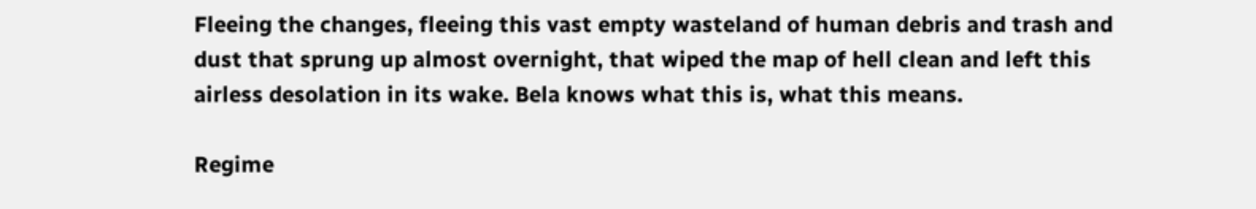Fleeing the changes, fleeing this vast empty wasteland of human debris and trash and dust that sprung up almost overnight, that wiped the map of hell clean and left this airless desolation in its wake. Bela knows what this is, what this means.

Regime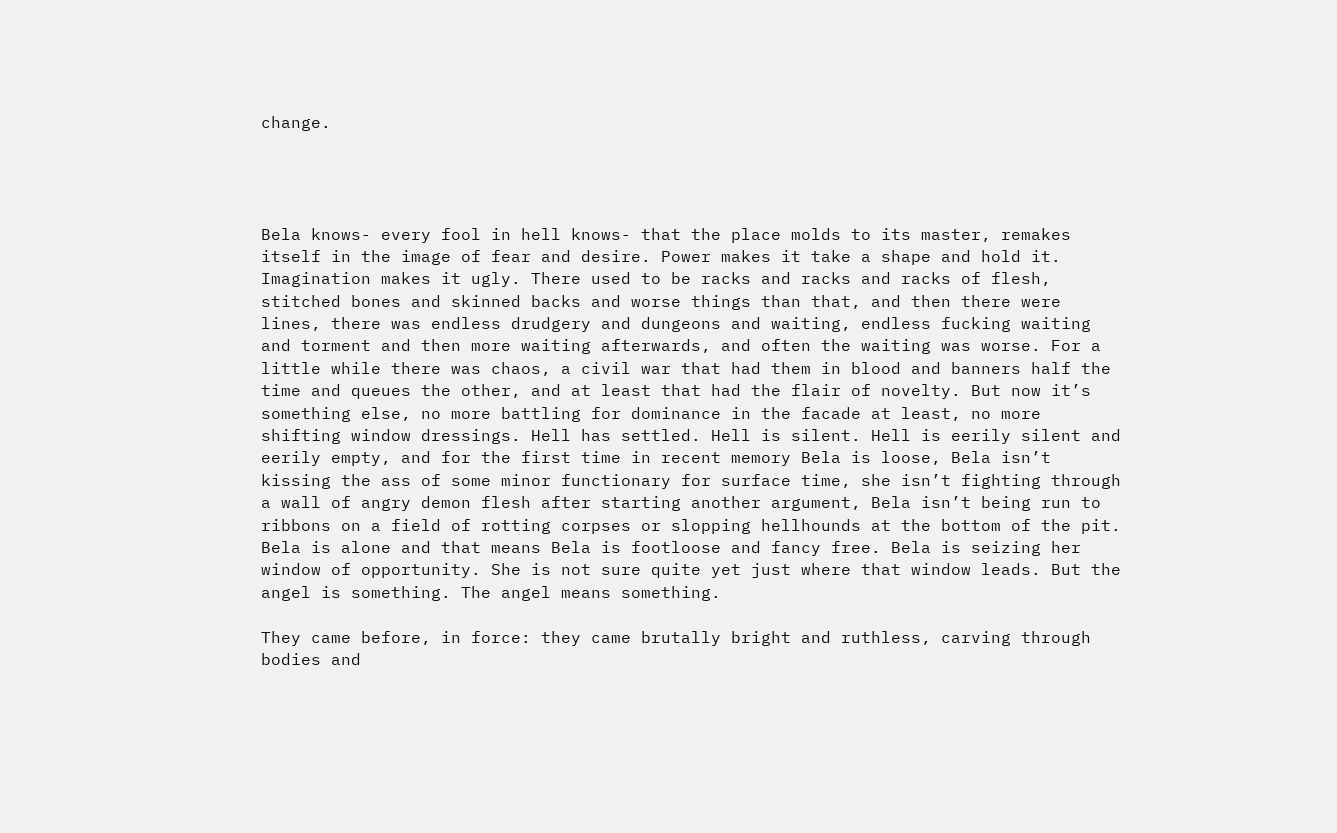change.




Bela knows- every fool in hell knows- that the place molds to its master, remakes itself in the image of fear and desire. Power makes it take a shape and hold it. Imagination makes it ugly. There used to be racks and racks and racks of flesh, stitched bones and skinned backs and worse things than that, and then there were lines, there was endless drudgery and dungeons and waiting, endless fucking waiting and torment and then more waiting afterwards, and often the waiting was worse. For a little while there was chaos, a civil war that had them in blood and banners half the time and queues the other, and at least that had the flair of novelty. But now it’s something else, no more battling for dominance in the facade at least, no more shifting window dressings. Hell has settled. Hell is silent. Hell is eerily silent and eerily empty, and for the first time in recent memory Bela is loose, Bela isn’t kissing the ass of some minor functionary for surface time, she isn’t fighting through a wall of angry demon flesh after starting another argument, Bela isn’t being run to ribbons on a field of rotting corpses or slopping hellhounds at the bottom of the pit. Bela is alone and that means Bela is footloose and fancy free. Bela is seizing her window of opportunity. She is not sure quite yet just where that window leads. But the angel is something. The angel means something.

They came before, in force: they came brutally bright and ruthless, carving through bodies and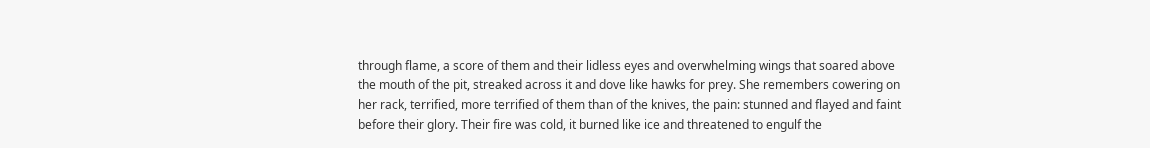through flame, a score of them and their lidless eyes and overwhelming wings that soared above the mouth of the pit, streaked across it and dove like hawks for prey. She remembers cowering on her rack, terrified, more terrified of them than of the knives, the pain: stunned and flayed and faint before their glory. Their fire was cold, it burned like ice and threatened to engulf the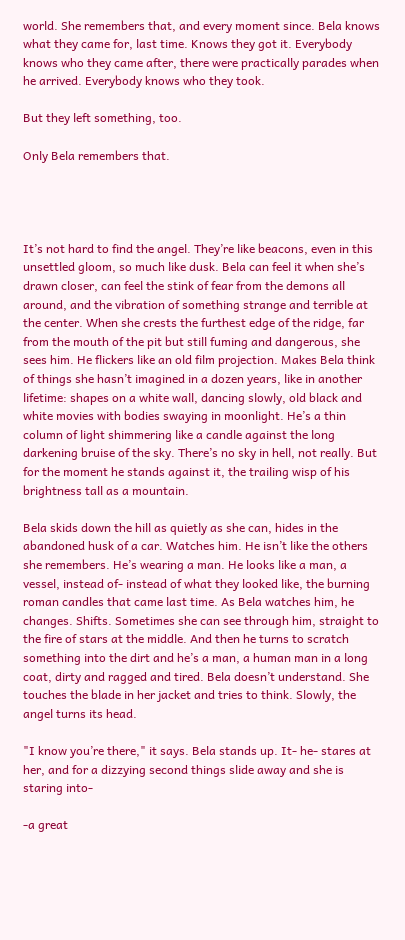world. She remembers that, and every moment since. Bela knows what they came for, last time. Knows they got it. Everybody knows who they came after, there were practically parades when he arrived. Everybody knows who they took.

But they left something, too.

Only Bela remembers that.




It’s not hard to find the angel. They’re like beacons, even in this unsettled gloom, so much like dusk. Bela can feel it when she’s drawn closer, can feel the stink of fear from the demons all around, and the vibration of something strange and terrible at the center. When she crests the furthest edge of the ridge, far from the mouth of the pit but still fuming and dangerous, she sees him. He flickers like an old film projection. Makes Bela think of things she hasn’t imagined in a dozen years, like in another lifetime: shapes on a white wall, dancing slowly, old black and white movies with bodies swaying in moonlight. He’s a thin column of light shimmering like a candle against the long darkening bruise of the sky. There’s no sky in hell, not really. But for the moment he stands against it, the trailing wisp of his brightness tall as a mountain.

Bela skids down the hill as quietly as she can, hides in the abandoned husk of a car. Watches him. He isn’t like the others she remembers. He’s wearing a man. He looks like a man, a vessel, instead of- instead of what they looked like, the burning roman candles that came last time. As Bela watches him, he changes. Shifts. Sometimes she can see through him, straight to the fire of stars at the middle. And then he turns to scratch something into the dirt and he’s a man, a human man in a long coat, dirty and ragged and tired. Bela doesn’t understand. She touches the blade in her jacket and tries to think. Slowly, the angel turns its head.

"I know you’re there," it says. Bela stands up. It- he- stares at her, and for a dizzying second things slide away and she is staring into-

-a great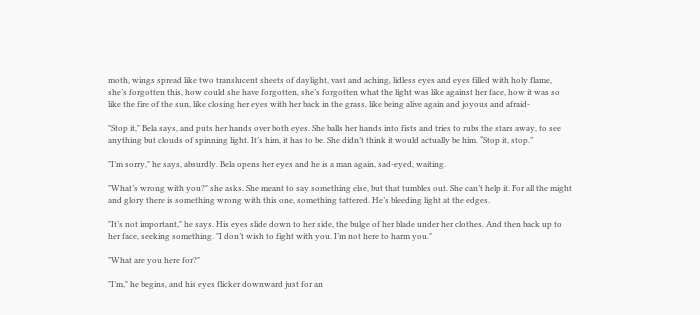moth, wings spread like two translucent sheets of daylight, vast and aching, lidless eyes and eyes filled with holy flame, she’s forgotten this, how could she have forgotten, she’s forgotten what the light was like against her face, how it was so like the fire of the sun, like closing her eyes with her back in the grass, like being alive again and joyous and afraid-

"Stop it," Bela says, and puts her hands over both eyes. She balls her hands into fists and tries to rubs the stars away, to see anything but clouds of spinning light. It’s him, it has to be. She didn’t think it would actually be him. “Stop it, stop.”

"I’m sorry," he says, absurdly. Bela opens her eyes and he is a man again, sad-eyed, waiting.

"What’s wrong with you?" she asks. She meant to say something else, but that tumbles out. She can’t help it. For all the might and glory there is something wrong with this one, something tattered. He’s bleeding light at the edges.

"It’s not important," he says. His eyes slide down to her side, the bulge of her blade under her clothes. And then back up to her face, seeking something. "I don’t wish to fight with you. I’m not here to harm you."

"What are you here for?"

"I’m," he begins, and his eyes flicker downward just for an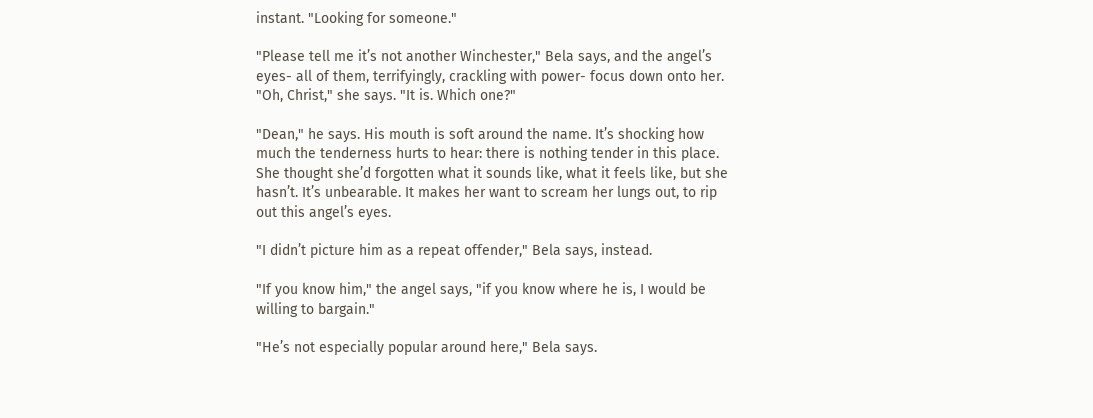instant. "Looking for someone."

"Please tell me it’s not another Winchester," Bela says, and the angel’s eyes- all of them, terrifyingly, crackling with power- focus down onto her. "Oh, Christ," she says. "It is. Which one?"

"Dean," he says. His mouth is soft around the name. It’s shocking how much the tenderness hurts to hear: there is nothing tender in this place. She thought she’d forgotten what it sounds like, what it feels like, but she hasn’t. It’s unbearable. It makes her want to scream her lungs out, to rip out this angel’s eyes.

"I didn’t picture him as a repeat offender," Bela says, instead.

"If you know him," the angel says, "if you know where he is, I would be willing to bargain."

"He’s not especially popular around here," Bela says.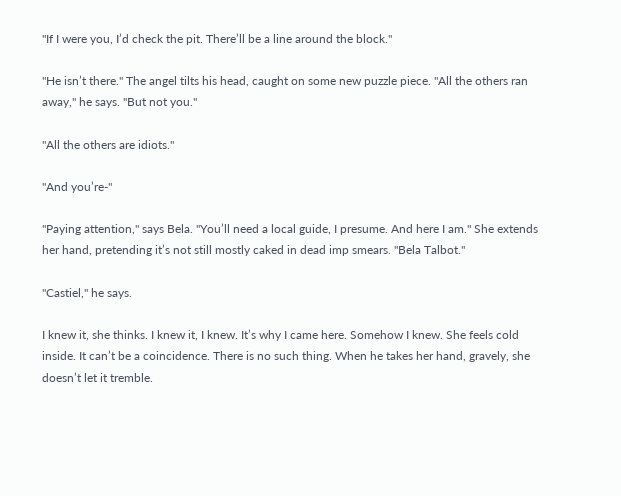"If I were you, I’d check the pit. There’ll be a line around the block."

"He isn’t there." The angel tilts his head, caught on some new puzzle piece. "All the others ran away," he says. "But not you."

"All the others are idiots."

"And you’re-"

"Paying attention," says Bela. "You’ll need a local guide, I presume. And here I am." She extends her hand, pretending it’s not still mostly caked in dead imp smears. "Bela Talbot."

"Castiel," he says.

I knew it, she thinks. I knew it, I knew. It’s why I came here. Somehow I knew. She feels cold inside. It can’t be a coincidence. There is no such thing. When he takes her hand, gravely, she doesn’t let it tremble.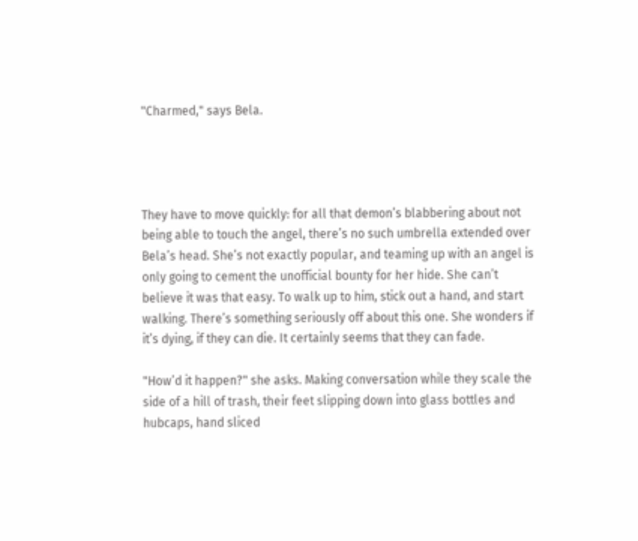"Charmed," says Bela.




They have to move quickly: for all that demon’s blabbering about not being able to touch the angel, there’s no such umbrella extended over Bela’s head. She’s not exactly popular, and teaming up with an angel is only going to cement the unofficial bounty for her hide. She can’t believe it was that easy. To walk up to him, stick out a hand, and start walking. There’s something seriously off about this one. She wonders if it’s dying, if they can die. It certainly seems that they can fade.

"How’d it happen?" she asks. Making conversation while they scale the side of a hill of trash, their feet slipping down into glass bottles and hubcaps, hand sliced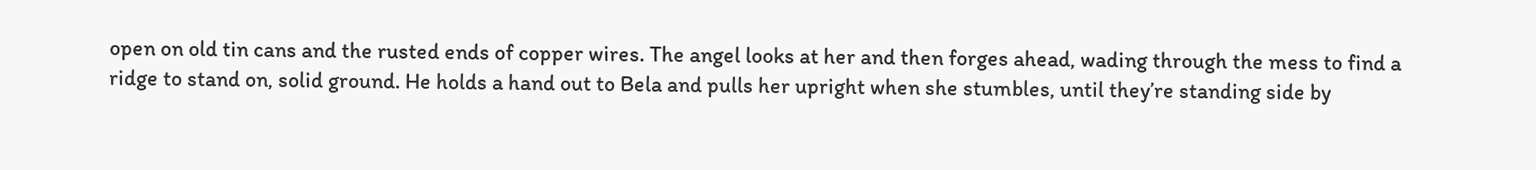open on old tin cans and the rusted ends of copper wires. The angel looks at her and then forges ahead, wading through the mess to find a ridge to stand on, solid ground. He holds a hand out to Bela and pulls her upright when she stumbles, until they’re standing side by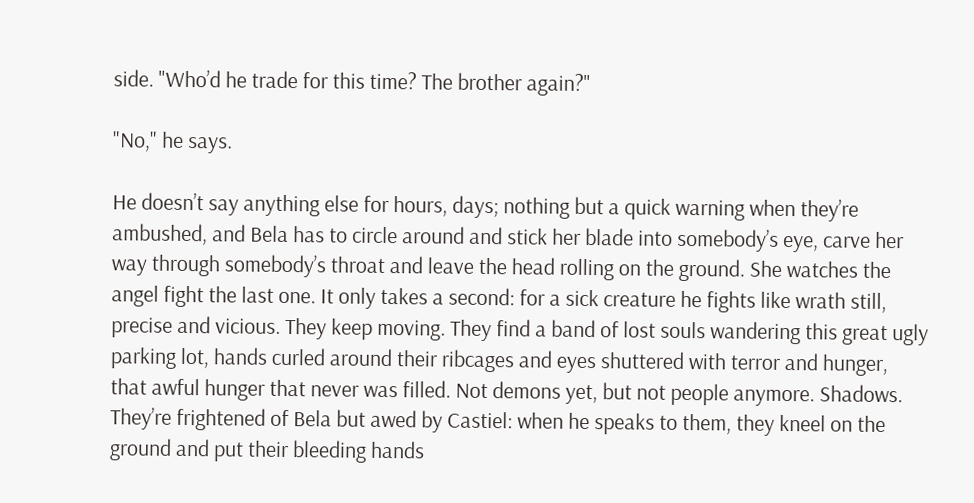side. "Who’d he trade for this time? The brother again?"

"No," he says.

He doesn’t say anything else for hours, days; nothing but a quick warning when they’re ambushed, and Bela has to circle around and stick her blade into somebody’s eye, carve her way through somebody’s throat and leave the head rolling on the ground. She watches the angel fight the last one. It only takes a second: for a sick creature he fights like wrath still, precise and vicious. They keep moving. They find a band of lost souls wandering this great ugly parking lot, hands curled around their ribcages and eyes shuttered with terror and hunger, that awful hunger that never was filled. Not demons yet, but not people anymore. Shadows. They’re frightened of Bela but awed by Castiel: when he speaks to them, they kneel on the ground and put their bleeding hands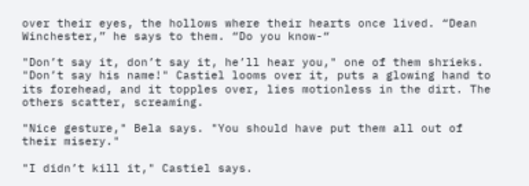over their eyes, the hollows where their hearts once lived. “Dean Winchester,” he says to them. “Do you know-“

"Don’t say it, don’t say it, he’ll hear you," one of them shrieks. "Don’t say his name!" Castiel looms over it, puts a glowing hand to its forehead, and it topples over, lies motionless in the dirt. The others scatter, screaming.

"Nice gesture," Bela says. "You should have put them all out of their misery."

"I didn’t kill it," Castiel says.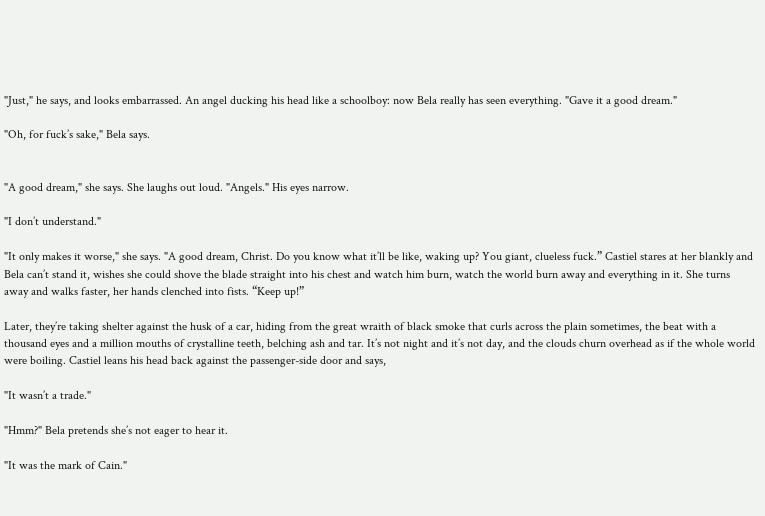"Just," he says, and looks embarrassed. An angel ducking his head like a schoolboy: now Bela really has seen everything. "Gave it a good dream."

"Oh, for fuck’s sake," Bela says.


"A good dream," she says. She laughs out loud. "Angels." His eyes narrow.

"I don’t understand."

"It only makes it worse," she says. "A good dream, Christ. Do you know what it’ll be like, waking up? You giant, clueless fuck.” Castiel stares at her blankly and Bela can’t stand it, wishes she could shove the blade straight into his chest and watch him burn, watch the world burn away and everything in it. She turns away and walks faster, her hands clenched into fists. “Keep up!”

Later, they’re taking shelter against the husk of a car, hiding from the great wraith of black smoke that curls across the plain sometimes, the beat with a thousand eyes and a million mouths of crystalline teeth, belching ash and tar. It’s not night and it’s not day, and the clouds churn overhead as if the whole world were boiling. Castiel leans his head back against the passenger-side door and says,

"It wasn’t a trade."

"Hmm?" Bela pretends she’s not eager to hear it.

"It was the mark of Cain."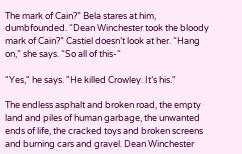The mark of Cain?” Bela stares at him, dumbfounded. “Dean Winchester took the bloody mark of Cain?” Castiel doesn’t look at her. “Hang on,” she says. “So all of this-“

"Yes," he says. "He killed Crowley. It’s his."

The endless asphalt and broken road, the empty land and piles of human garbage, the unwanted ends of life, the cracked toys and broken screens and burning cars and gravel. Dean Winchester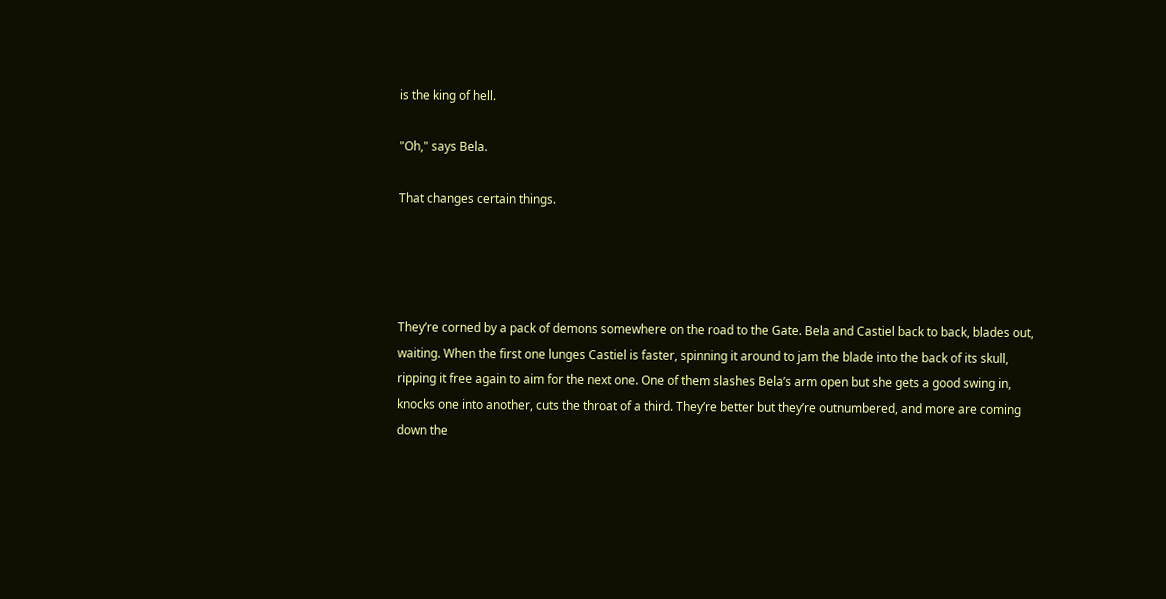is the king of hell.

"Oh," says Bela.

That changes certain things.




They’re corned by a pack of demons somewhere on the road to the Gate. Bela and Castiel back to back, blades out, waiting. When the first one lunges Castiel is faster, spinning it around to jam the blade into the back of its skull, ripping it free again to aim for the next one. One of them slashes Bela’s arm open but she gets a good swing in, knocks one into another, cuts the throat of a third. They’re better but they’re outnumbered, and more are coming down the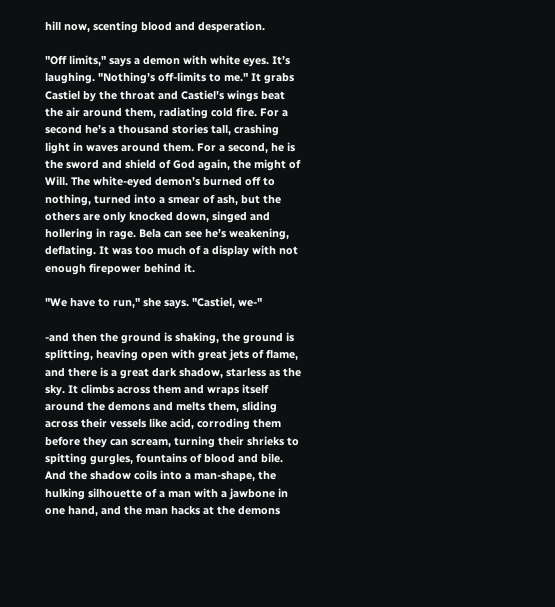hill now, scenting blood and desperation.

"Off limits," says a demon with white eyes. It’s laughing. "Nothing’s off-limits to me." It grabs Castiel by the throat and Castiel’s wings beat the air around them, radiating cold fire. For a second he’s a thousand stories tall, crashing light in waves around them. For a second, he is the sword and shield of God again, the might of Will. The white-eyed demon’s burned off to nothing, turned into a smear of ash, but the others are only knocked down, singed and hollering in rage. Bela can see he’s weakening, deflating. It was too much of a display with not enough firepower behind it.

"We have to run," she says. "Castiel, we-"

-and then the ground is shaking, the ground is splitting, heaving open with great jets of flame, and there is a great dark shadow, starless as the sky. It climbs across them and wraps itself around the demons and melts them, sliding across their vessels like acid, corroding them before they can scream, turning their shrieks to spitting gurgles, fountains of blood and bile. And the shadow coils into a man-shape, the hulking silhouette of a man with a jawbone in one hand, and the man hacks at the demons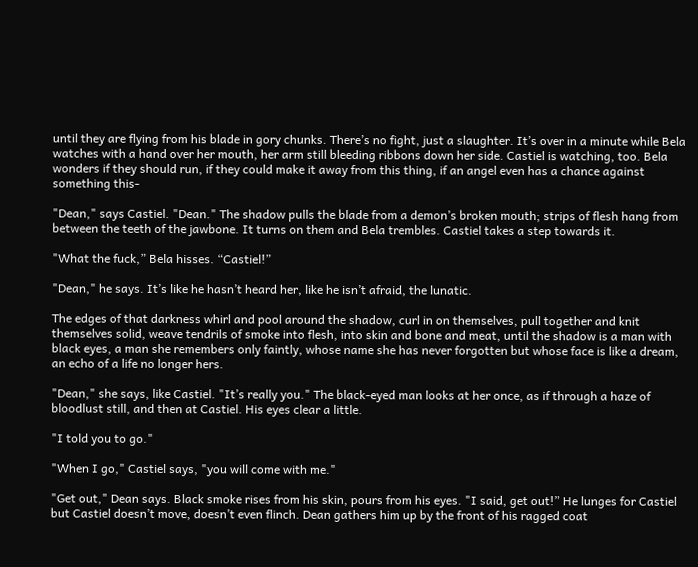until they are flying from his blade in gory chunks. There’s no fight, just a slaughter. It’s over in a minute while Bela watches with a hand over her mouth, her arm still bleeding ribbons down her side. Castiel is watching, too. Bela wonders if they should run, if they could make it away from this thing, if an angel even has a chance against something this-

"Dean," says Castiel. "Dean." The shadow pulls the blade from a demon’s broken mouth; strips of flesh hang from between the teeth of the jawbone. It turns on them and Bela trembles. Castiel takes a step towards it.

"What the fuck,” Bela hisses. “Castiel!”

"Dean," he says. It’s like he hasn’t heard her, like he isn’t afraid, the lunatic.

The edges of that darkness whirl and pool around the shadow, curl in on themselves, pull together and knit themselves solid, weave tendrils of smoke into flesh, into skin and bone and meat, until the shadow is a man with black eyes, a man she remembers only faintly, whose name she has never forgotten but whose face is like a dream, an echo of a life no longer hers.

"Dean," she says, like Castiel. "It’s really you." The black-eyed man looks at her once, as if through a haze of bloodlust still, and then at Castiel. His eyes clear a little.

"I told you to go."

"When I go," Castiel says, "you will come with me."

"Get out," Dean says. Black smoke rises from his skin, pours from his eyes. "I said, get out!” He lunges for Castiel but Castiel doesn’t move, doesn’t even flinch. Dean gathers him up by the front of his ragged coat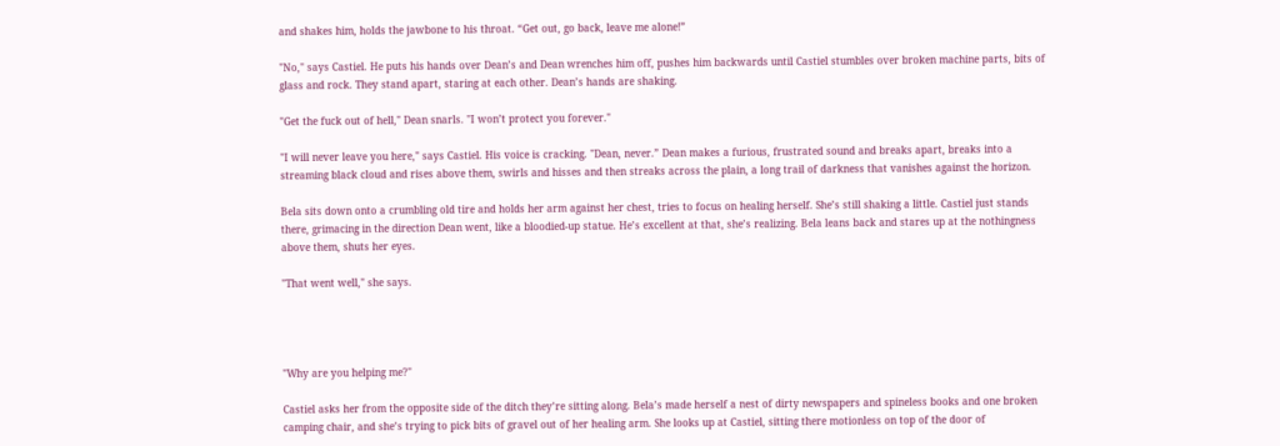and shakes him, holds the jawbone to his throat. “Get out, go back, leave me alone!”

"No," says Castiel. He puts his hands over Dean’s and Dean wrenches him off, pushes him backwards until Castiel stumbles over broken machine parts, bits of glass and rock. They stand apart, staring at each other. Dean’s hands are shaking.

"Get the fuck out of hell," Dean snarls. "I won’t protect you forever."

"I will never leave you here," says Castiel. His voice is cracking. "Dean, never.” Dean makes a furious, frustrated sound and breaks apart, breaks into a streaming black cloud and rises above them, swirls and hisses and then streaks across the plain, a long trail of darkness that vanishes against the horizon.

Bela sits down onto a crumbling old tire and holds her arm against her chest, tries to focus on healing herself. She’s still shaking a little. Castiel just stands there, grimacing in the direction Dean went, like a bloodied-up statue. He’s excellent at that, she’s realizing. Bela leans back and stares up at the nothingness above them, shuts her eyes.

"That went well," she says.




"Why are you helping me?"

Castiel asks her from the opposite side of the ditch they’re sitting along. Bela’s made herself a nest of dirty newspapers and spineless books and one broken camping chair, and she’s trying to pick bits of gravel out of her healing arm. She looks up at Castiel, sitting there motionless on top of the door of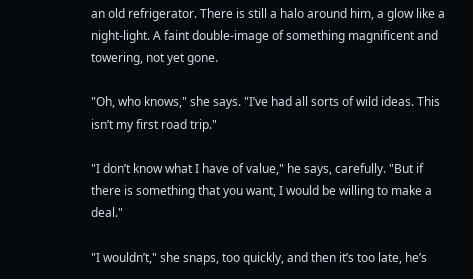an old refrigerator. There is still a halo around him, a glow like a night-light. A faint double-image of something magnificent and towering, not yet gone.

"Oh, who knows," she says. "I’ve had all sorts of wild ideas. This isn’t my first road trip."

"I don’t know what I have of value," he says, carefully. "But if there is something that you want, I would be willing to make a deal."

"I wouldn’t," she snaps, too quickly, and then it’s too late, he’s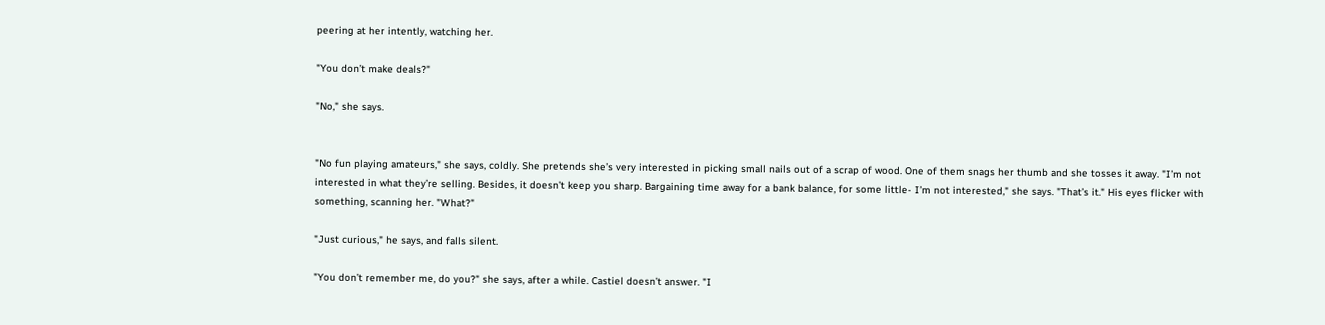peering at her intently, watching her.

"You don’t make deals?"

"No," she says.


"No fun playing amateurs," she says, coldly. She pretends she’s very interested in picking small nails out of a scrap of wood. One of them snags her thumb and she tosses it away. "I’m not interested in what they’re selling. Besides, it doesn’t keep you sharp. Bargaining time away for a bank balance, for some little- I’m not interested," she says. "That’s it." His eyes flicker with something, scanning her. "What?"

"Just curious," he says, and falls silent.

"You don’t remember me, do you?" she says, after a while. Castiel doesn’t answer. "I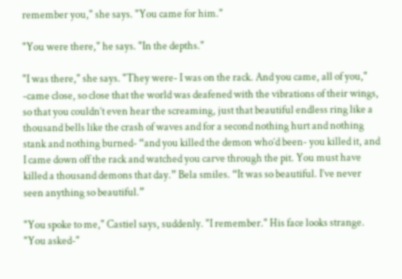remember you," she says. "You came for him."

"You were there," he says. "In the depths."

"I was there," she says. "They were- I was on the rack. And you came, all of you," -came close, so close that the world was deafened with the vibrations of their wings, so that you couldn’t even hear the screaming, just that beautiful endless ring like a thousand bells like the crash of waves and for a second nothing hurt and nothing stank and nothing burned- “and you killed the demon who’d been- you killed it, and I came down off the rack and watched you carve through the pit. You must have killed a thousand demons that day.” Bela smiles. “It was so beautiful. I’ve never seen anything so beautiful.”

"You spoke to me," Castiel says, suddenly. "I remember." His face looks strange. "You asked-"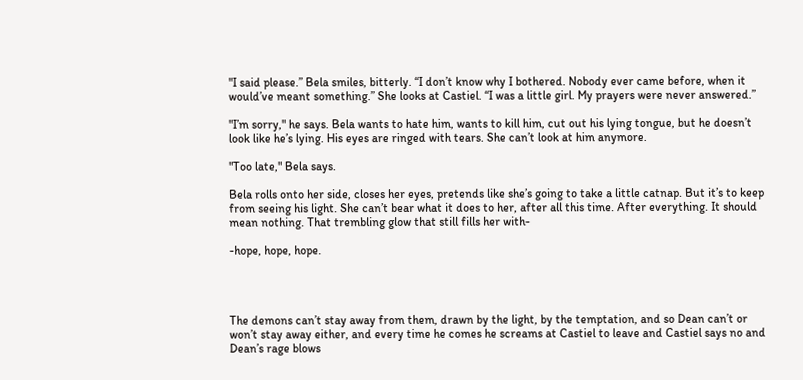"I said please.” Bela smiles, bitterly. “I don’t know why I bothered. Nobody ever came before, when it would’ve meant something.” She looks at Castiel. “I was a little girl. My prayers were never answered.”

"I’m sorry," he says. Bela wants to hate him, wants to kill him, cut out his lying tongue, but he doesn’t look like he’s lying. His eyes are ringed with tears. She can’t look at him anymore.

"Too late," Bela says.

Bela rolls onto her side, closes her eyes, pretends like she’s going to take a little catnap. But it’s to keep from seeing his light. She can’t bear what it does to her, after all this time. After everything. It should mean nothing. That trembling glow that still fills her with-

-hope, hope, hope.




The demons can’t stay away from them, drawn by the light, by the temptation, and so Dean can’t or won’t stay away either, and every time he comes he screams at Castiel to leave and Castiel says no and Dean’s rage blows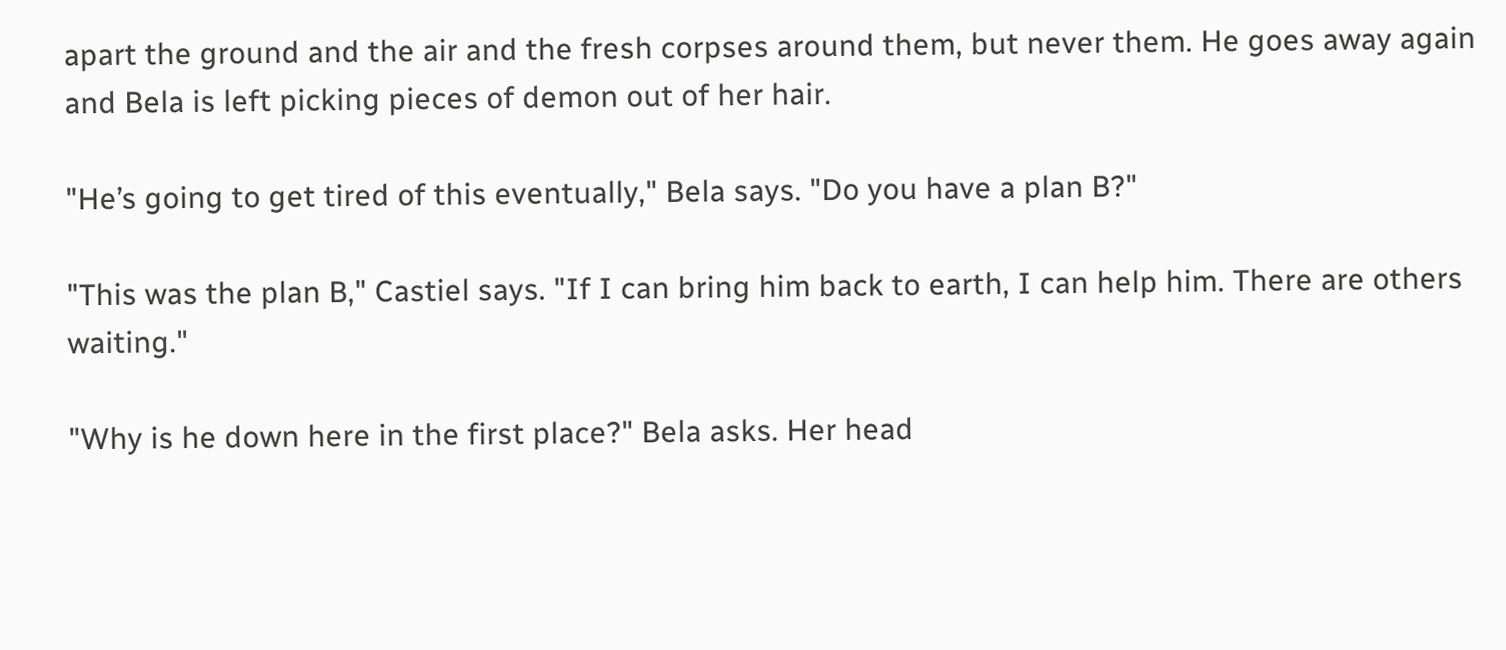apart the ground and the air and the fresh corpses around them, but never them. He goes away again and Bela is left picking pieces of demon out of her hair.

"He’s going to get tired of this eventually," Bela says. "Do you have a plan B?"

"This was the plan B," Castiel says. "If I can bring him back to earth, I can help him. There are others waiting."

"Why is he down here in the first place?" Bela asks. Her head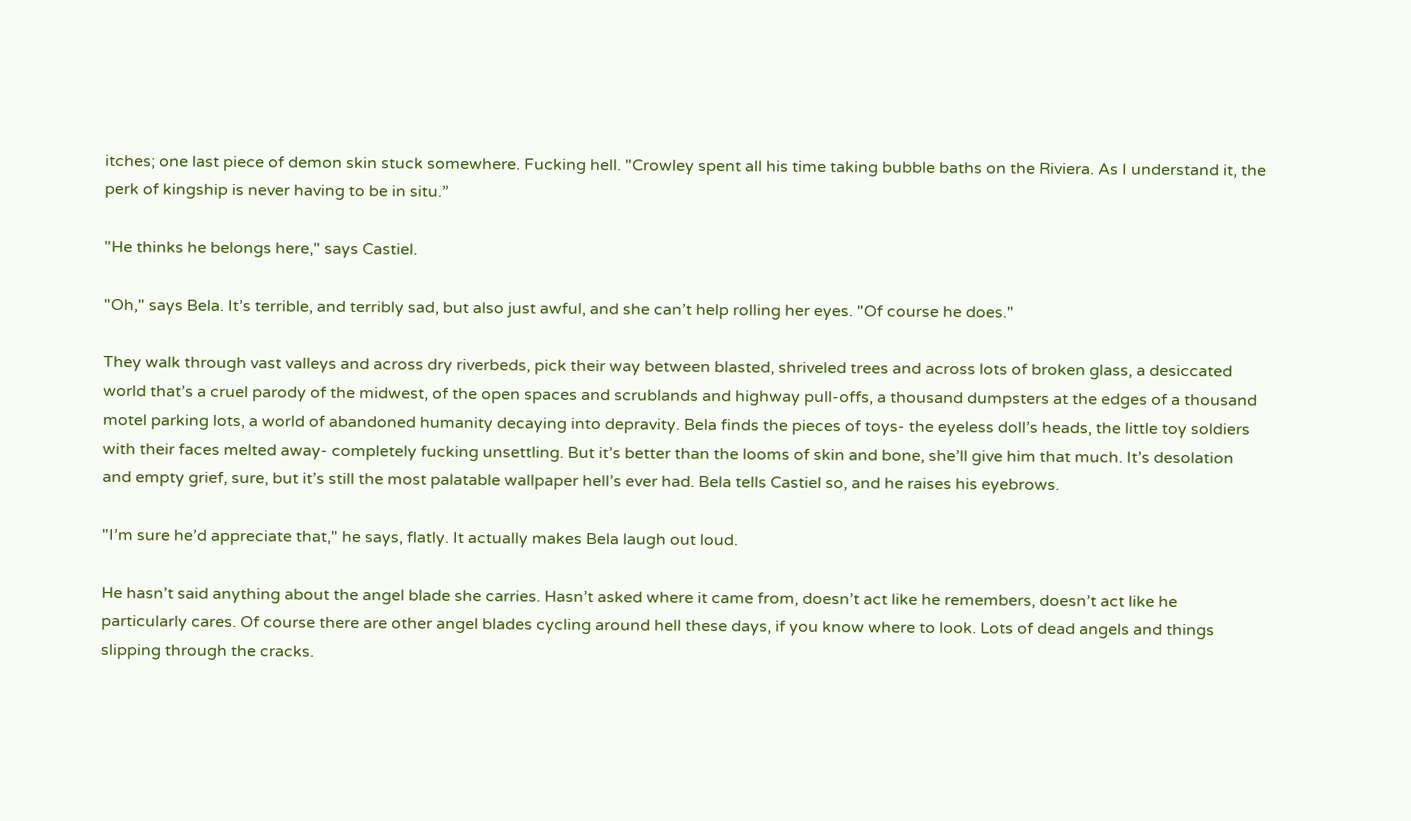itches; one last piece of demon skin stuck somewhere. Fucking hell. "Crowley spent all his time taking bubble baths on the Riviera. As I understand it, the perk of kingship is never having to be in situ.”

"He thinks he belongs here," says Castiel.

"Oh," says Bela. It’s terrible, and terribly sad, but also just awful, and she can’t help rolling her eyes. "Of course he does."

They walk through vast valleys and across dry riverbeds, pick their way between blasted, shriveled trees and across lots of broken glass, a desiccated world that’s a cruel parody of the midwest, of the open spaces and scrublands and highway pull-offs, a thousand dumpsters at the edges of a thousand motel parking lots, a world of abandoned humanity decaying into depravity. Bela finds the pieces of toys- the eyeless doll’s heads, the little toy soldiers with their faces melted away- completely fucking unsettling. But it’s better than the looms of skin and bone, she’ll give him that much. It’s desolation and empty grief, sure, but it’s still the most palatable wallpaper hell’s ever had. Bela tells Castiel so, and he raises his eyebrows.

"I’m sure he’d appreciate that," he says, flatly. It actually makes Bela laugh out loud.

He hasn’t said anything about the angel blade she carries. Hasn’t asked where it came from, doesn’t act like he remembers, doesn’t act like he particularly cares. Of course there are other angel blades cycling around hell these days, if you know where to look. Lots of dead angels and things slipping through the cracks.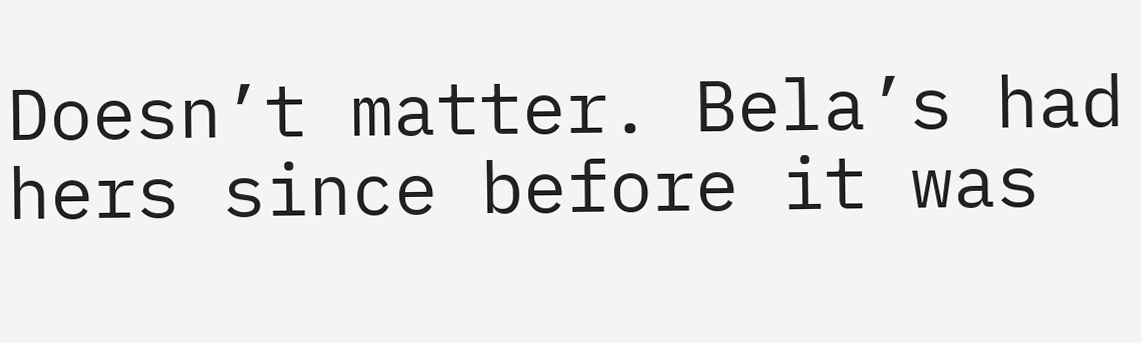Doesn’t matter. Bela’s had hers since before it was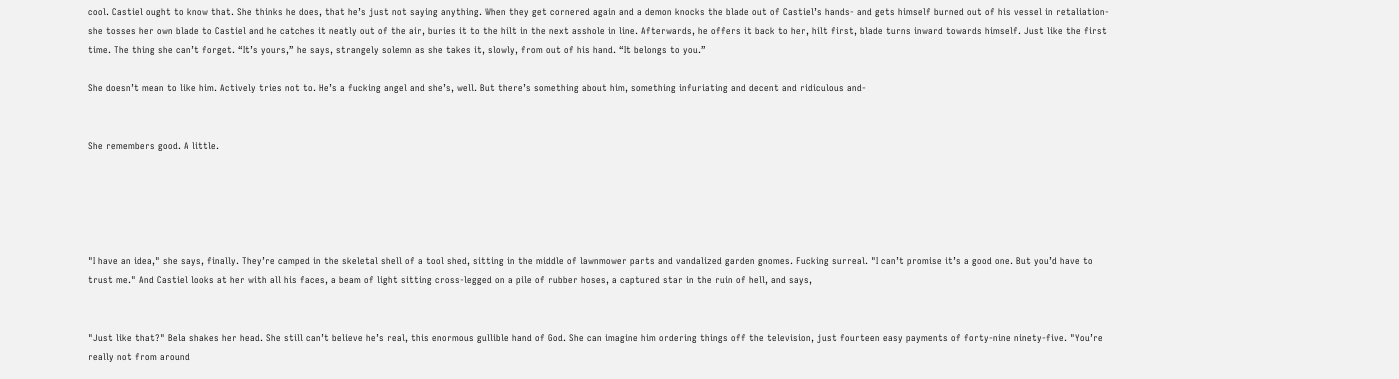cool. Castiel ought to know that. She thinks he does, that he’s just not saying anything. When they get cornered again and a demon knocks the blade out of Castiel’s hands- and gets himself burned out of his vessel in retaliation- she tosses her own blade to Castiel and he catches it neatly out of the air, buries it to the hilt in the next asshole in line. Afterwards, he offers it back to her, hilt first, blade turns inward towards himself. Just like the first time. The thing she can’t forget. “It’s yours,” he says, strangely solemn as she takes it, slowly, from out of his hand. “It belongs to you.”

She doesn’t mean to like him. Actively tries not to. He’s a fucking angel and she’s, well. But there’s something about him, something infuriating and decent and ridiculous and-


She remembers good. A little.





"I have an idea," she says, finally. They’re camped in the skeletal shell of a tool shed, sitting in the middle of lawnmower parts and vandalized garden gnomes. Fucking surreal. "I can’t promise it’s a good one. But you’d have to trust me." And Castiel looks at her with all his faces, a beam of light sitting cross-legged on a pile of rubber hoses, a captured star in the ruin of hell, and says,


"Just like that?" Bela shakes her head. She still can’t believe he’s real, this enormous gullible hand of God. She can imagine him ordering things off the television, just fourteen easy payments of forty-nine ninety-five. "You’re really not from around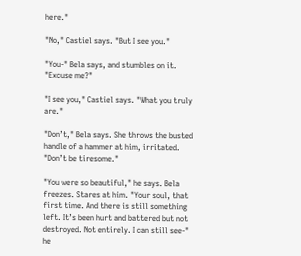here."

"No," Castiel says. "But I see you."

"You-" Bela says, and stumbles on it. "Excuse me?"

"I see you," Castiel says. "What you truly are."

"Don’t," Bela says. She throws the busted handle of a hammer at him, irritated. "Don’t be tiresome."

"You were so beautiful," he says. Bela freezes. Stares at him. "Your soul, that first time. And there is still something left. It’s been hurt and battered but not destroyed. Not entirely. I can still see-" he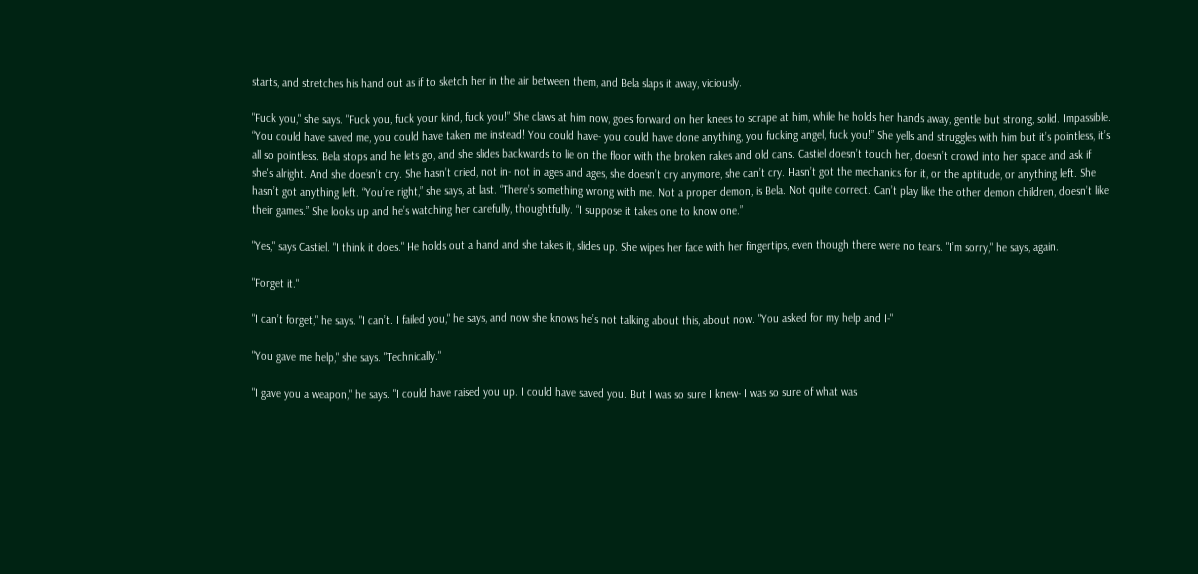starts, and stretches his hand out as if to sketch her in the air between them, and Bela slaps it away, viciously.

"Fuck you," she says. "Fuck you, fuck your kind, fuck you!” She claws at him now, goes forward on her knees to scrape at him, while he holds her hands away, gentle but strong, solid. Impassible. “You could have saved me, you could have taken me instead! You could have- you could have done anything, you fucking angel, fuck you!” She yells and struggles with him but it’s pointless, it’s all so pointless. Bela stops and he lets go, and she slides backwards to lie on the floor with the broken rakes and old cans. Castiel doesn’t touch her, doesn’t crowd into her space and ask if she's alright. And she doesn’t cry. She hasn’t cried, not in- not in ages and ages, she doesn’t cry anymore, she can’t cry. Hasn’t got the mechanics for it, or the aptitude, or anything left. She hasn’t got anything left. “You’re right,” she says, at last. “There’s something wrong with me. Not a proper demon, is Bela. Not quite correct. Can’t play like the other demon children, doesn’t like their games.” She looks up and he’s watching her carefully, thoughtfully. “I suppose it takes one to know one.”

"Yes," says Castiel. "I think it does." He holds out a hand and she takes it, slides up. She wipes her face with her fingertips, even though there were no tears. "I’m sorry," he says, again.

"Forget it."

"I can’t forget," he says. "I can’t. I failed you," he says, and now she knows he’s not talking about this, about now. "You asked for my help and I-"

"You gave me help," she says. "Technically."

"I gave you a weapon," he says. "I could have raised you up. I could have saved you. But I was so sure I knew- I was so sure of what was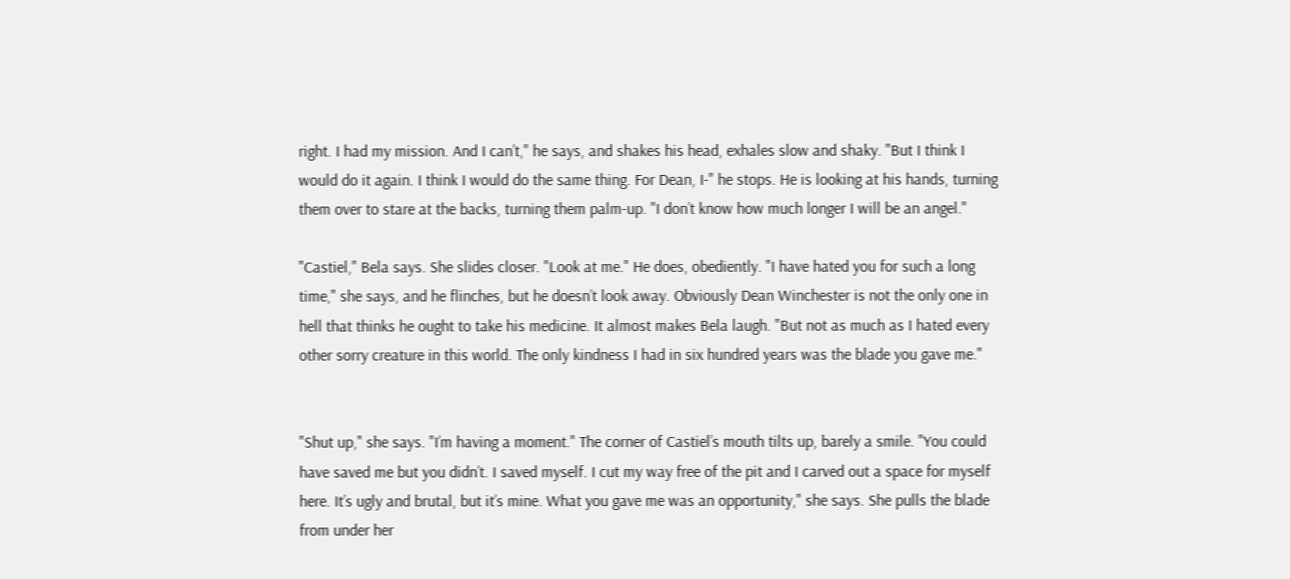right. I had my mission. And I can’t," he says, and shakes his head, exhales slow and shaky. "But I think I would do it again. I think I would do the same thing. For Dean, I-" he stops. He is looking at his hands, turning them over to stare at the backs, turning them palm-up. "I don’t know how much longer I will be an angel."

"Castiel," Bela says. She slides closer. "Look at me." He does, obediently. "I have hated you for such a long time," she says, and he flinches, but he doesn’t look away. Obviously Dean Winchester is not the only one in hell that thinks he ought to take his medicine. It almost makes Bela laugh. "But not as much as I hated every other sorry creature in this world. The only kindness I had in six hundred years was the blade you gave me."


"Shut up," she says. "I’m having a moment." The corner of Castiel’s mouth tilts up, barely a smile. "You could have saved me but you didn’t. I saved myself. I cut my way free of the pit and I carved out a space for myself here. It’s ugly and brutal, but it’s mine. What you gave me was an opportunity," she says. She pulls the blade from under her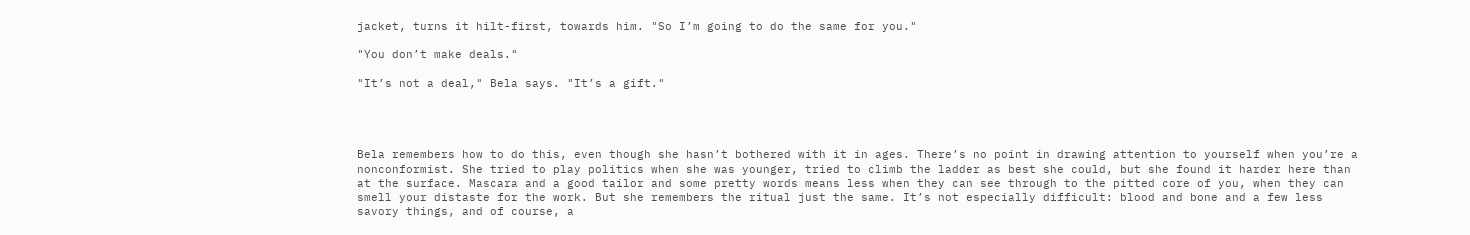jacket, turns it hilt-first, towards him. "So I’m going to do the same for you."

"You don’t make deals."

"It’s not a deal," Bela says. "It’s a gift."




Bela remembers how to do this, even though she hasn’t bothered with it in ages. There’s no point in drawing attention to yourself when you’re a nonconformist. She tried to play politics when she was younger, tried to climb the ladder as best she could, but she found it harder here than at the surface. Mascara and a good tailor and some pretty words means less when they can see through to the pitted core of you, when they can smell your distaste for the work. But she remembers the ritual just the same. It’s not especially difficult: blood and bone and a few less savory things, and of course, a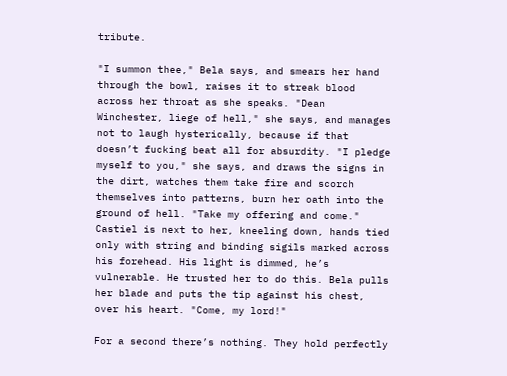tribute.

"I summon thee," Bela says, and smears her hand through the bowl, raises it to streak blood across her throat as she speaks. "Dean Winchester, liege of hell," she says, and manages not to laugh hysterically, because if that doesn’t fucking beat all for absurdity. "I pledge myself to you," she says, and draws the signs in the dirt, watches them take fire and scorch themselves into patterns, burn her oath into the ground of hell. "Take my offering and come." Castiel is next to her, kneeling down, hands tied only with string and binding sigils marked across his forehead. His light is dimmed, he’s vulnerable. He trusted her to do this. Bela pulls her blade and puts the tip against his chest, over his heart. "Come, my lord!"

For a second there’s nothing. They hold perfectly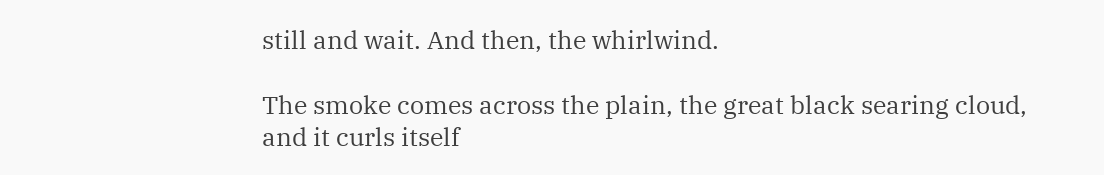still and wait. And then, the whirlwind.

The smoke comes across the plain, the great black searing cloud, and it curls itself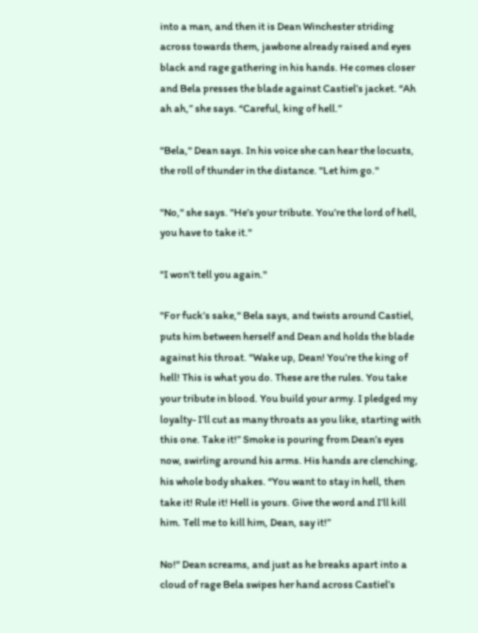into a man, and then it is Dean Winchester striding across towards them, jawbone already raised and eyes black and rage gathering in his hands. He comes closer and Bela presses the blade against Castiel’s jacket. “Ah ah ah,” she says. “Careful, king of hell.”

"Bela," Dean says. In his voice she can hear the locusts, the roll of thunder in the distance. "Let him go."

"No," she says. "He’s your tribute. You’re the lord of hell, you have to take it."

"I won’t tell you again."

"For fuck’s sake," Bela says, and twists around Castiel, puts him between herself and Dean and holds the blade against his throat. "Wake up, Dean! You’re the king of hell! This is what you do. These are the rules. You take your tribute in blood. You build your army. I pledged my loyalty- I’ll cut as many throats as you like, starting with this one. Take it!” Smoke is pouring from Dean’s eyes now, swirling around his arms. His hands are clenching, his whole body shakes. “You want to stay in hell, then take it! Rule it! Hell is yours. Give the word and I’ll kill him. Tell me to kill him, Dean, say it!”

No!" Dean screams, and just as he breaks apart into a cloud of rage Bela swipes her hand across Castiel’s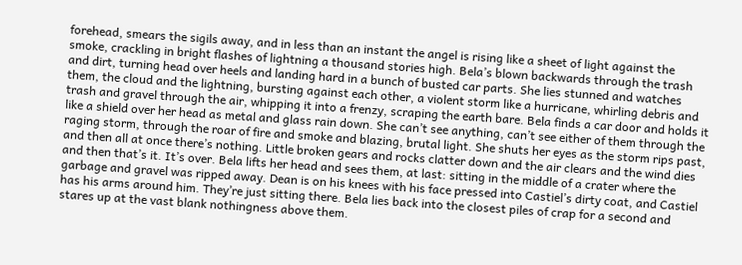forehead, smears the sigils away, and in less than an instant the angel is rising like a sheet of light against the smoke, crackling in bright flashes of lightning a thousand stories high. Bela’s blown backwards through the trash and dirt, turning head over heels and landing hard in a bunch of busted car parts. She lies stunned and watches them, the cloud and the lightning, bursting against each other, a violent storm like a hurricane, whirling debris and trash and gravel through the air, whipping it into a frenzy, scraping the earth bare. Bela finds a car door and holds it like a shield over her head as metal and glass rain down. She can’t see anything, can’t see either of them through the raging storm, through the roar of fire and smoke and blazing, brutal light. She shuts her eyes as the storm rips past, and then all at once there’s nothing. Little broken gears and rocks clatter down and the air clears and the wind dies and then that’s it. It’s over. Bela lifts her head and sees them, at last: sitting in the middle of a crater where the garbage and gravel was ripped away. Dean is on his knees with his face pressed into Castiel’s dirty coat, and Castiel has his arms around him. They’re just sitting there. Bela lies back into the closest piles of crap for a second and stares up at the vast blank nothingness above them.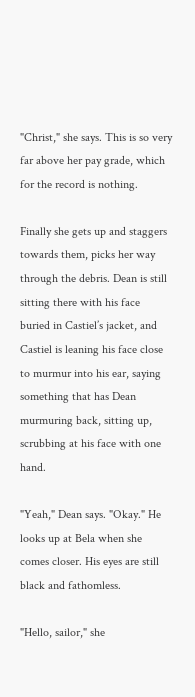"Christ," she says. This is so very far above her pay grade, which for the record is nothing.

Finally she gets up and staggers towards them, picks her way through the debris. Dean is still sitting there with his face buried in Castiel’s jacket, and Castiel is leaning his face close to murmur into his ear, saying something that has Dean murmuring back, sitting up, scrubbing at his face with one hand.

"Yeah," Dean says. "Okay." He looks up at Bela when she comes closer. His eyes are still black and fathomless.

"Hello, sailor," she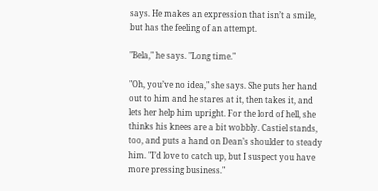says. He makes an expression that isn’t a smile, but has the feeling of an attempt.

"Bela," he says. "Long time."

"Oh, you’ve no idea," she says. She puts her hand out to him and he stares at it, then takes it, and lets her help him upright. For the lord of hell, she thinks his knees are a bit wobbly. Castiel stands, too, and puts a hand on Dean’s shoulder to steady him. "I’d love to catch up, but I suspect you have more pressing business."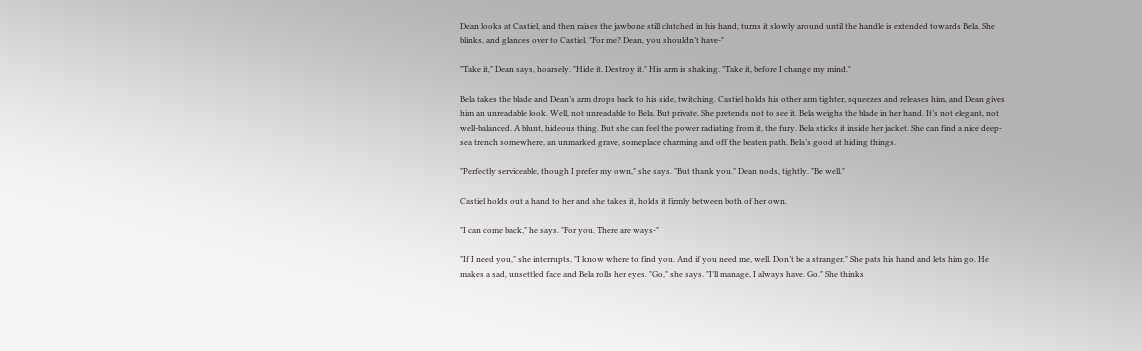Dean looks at Castiel, and then raises the jawbone still clutched in his hand, turns it slowly around until the handle is extended towards Bela. She blinks, and glances over to Castiel. "For me? Dean, you shouldn’t have-"

"Take it," Dean says, hoarsely. "Hide it. Destroy it." His arm is shaking. "Take it, before I change my mind."

Bela takes the blade and Dean’s arm drops back to his side, twitching. Castiel holds his other arm tighter, squeezes and releases him, and Dean gives him an unreadable look. Well, not unreadable to Bela. But private. She pretends not to see it. Bela weighs the blade in her hand. It’s not elegant, not well-balanced. A blunt, hideous thing. But she can feel the power radiating from it, the fury. Bela sticks it inside her jacket. She can find a nice deep-sea trench somewhere, an unmarked grave, someplace charming and off the beaten path. Bela’s good at hiding things.

"Perfectly serviceable, though I prefer my own," she says. "But thank you." Dean nods, tightly. "Be well."

Castiel holds out a hand to her and she takes it, holds it firmly between both of her own.

"I can come back," he says. "For you. There are ways-"

"If I need you," she interrupts, "I know where to find you. And if you need me, well. Don’t be a stranger." She pats his hand and lets him go. He makes a sad, unsettled face and Bela rolls her eyes. "Go," she says. "I’ll manage, I always have. Go." She thinks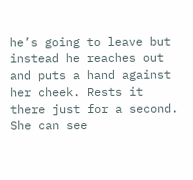he’s going to leave but instead he reaches out and puts a hand against her cheek. Rests it there just for a second. She can see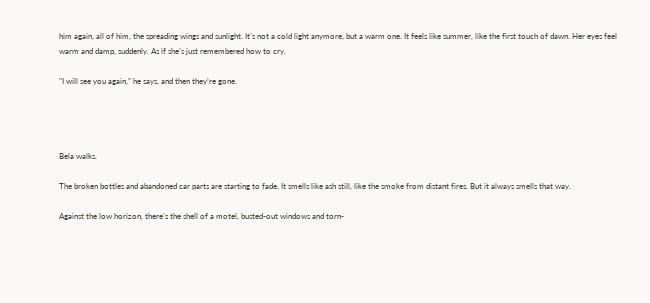him again, all of him, the spreading wings and sunlight. It’s not a cold light anymore, but a warm one. It feels like summer, like the first touch of dawn. Her eyes feel warm and damp, suddenly. As if she’s just remembered how to cry.

"I will see you again," he says, and then they’re gone.




Bela walks.

The broken bottles and abandoned car parts are starting to fade. It smells like ash still, like the smoke from distant fires. But it always smells that way.

Against the low horizon, there’s the shell of a motel, busted-out windows and torn-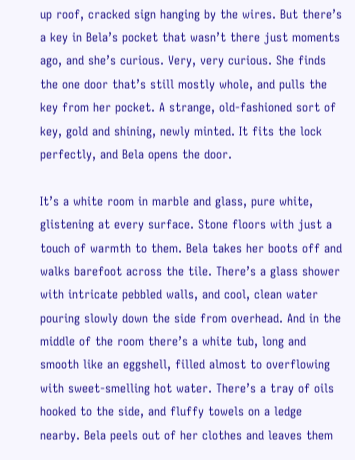up roof, cracked sign hanging by the wires. But there’s a key in Bela’s pocket that wasn’t there just moments ago, and she’s curious. Very, very curious. She finds the one door that’s still mostly whole, and pulls the key from her pocket. A strange, old-fashioned sort of key, gold and shining, newly minted. It fits the lock perfectly, and Bela opens the door.

It’s a white room in marble and glass, pure white, glistening at every surface. Stone floors with just a touch of warmth to them. Bela takes her boots off and walks barefoot across the tile. There’s a glass shower with intricate pebbled walls, and cool, clean water pouring slowly down the side from overhead. And in the middle of the room there’s a white tub, long and smooth like an eggshell, filled almost to overflowing with sweet-smelling hot water. There’s a tray of oils hooked to the side, and fluffy towels on a ledge nearby. Bela peels out of her clothes and leaves them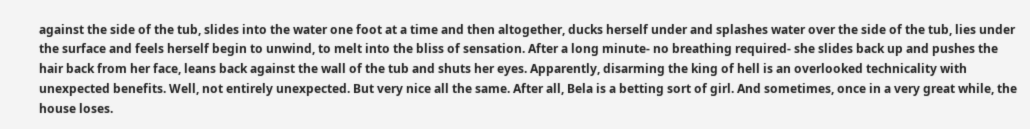against the side of the tub, slides into the water one foot at a time and then altogether, ducks herself under and splashes water over the side of the tub, lies under the surface and feels herself begin to unwind, to melt into the bliss of sensation. After a long minute- no breathing required- she slides back up and pushes the hair back from her face, leans back against the wall of the tub and shuts her eyes. Apparently, disarming the king of hell is an overlooked technicality with unexpected benefits. Well, not entirely unexpected. But very nice all the same. After all, Bela is a betting sort of girl. And sometimes, once in a very great while, the house loses.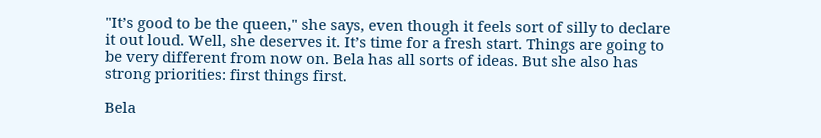"It’s good to be the queen," she says, even though it feels sort of silly to declare it out loud. Well, she deserves it. It’s time for a fresh start. Things are going to be very different from now on. Bela has all sorts of ideas. But she also has strong priorities: first things first.

Bela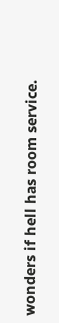wonders if hell has room service.